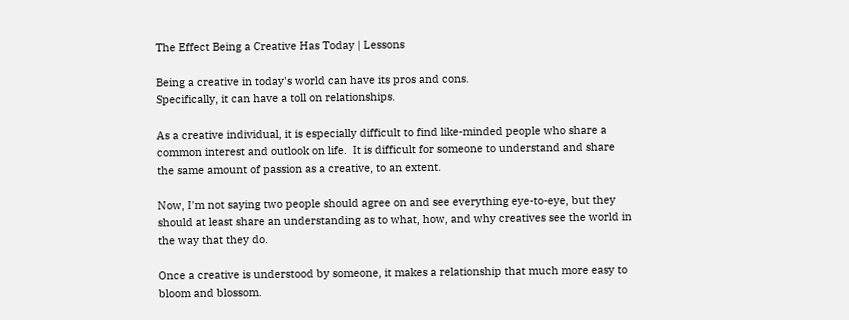The Effect Being a Creative Has Today | Lessons

Being a creative in today's world can have its pros and cons.
Specifically, it can have a toll on relationships.

As a creative individual, it is especially difficult to find like-minded people who share a common interest and outlook on life.  It is difficult for someone to understand and share the same amount of passion as a creative, to an extent.

Now, I'm not saying two people should agree on and see everything eye-to-eye, but they should at least share an understanding as to what, how, and why creatives see the world in the way that they do.

Once a creative is understood by someone, it makes a relationship that much more easy to bloom and blossom.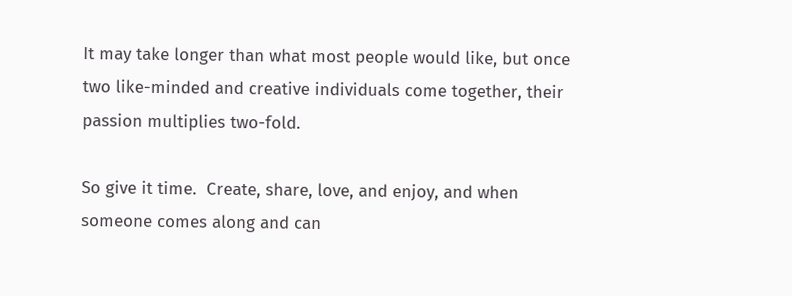It may take longer than what most people would like, but once two like-minded and creative individuals come together, their passion multiplies two-fold.

So give it time.  Create, share, love, and enjoy, and when someone comes along and can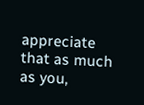appreciate that as much as you,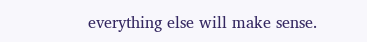everything else will make sense.